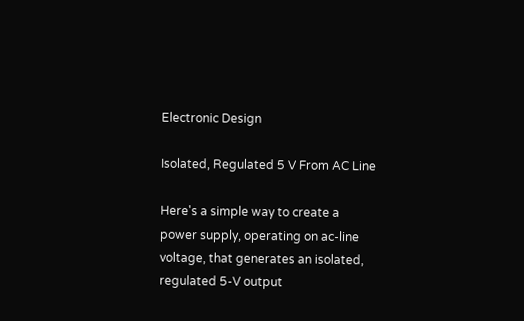Electronic Design

Isolated, Regulated 5 V From AC Line

Here's a simple way to create a power supply, operating on ac-line voltage, that generates an isolated, regulated 5-V output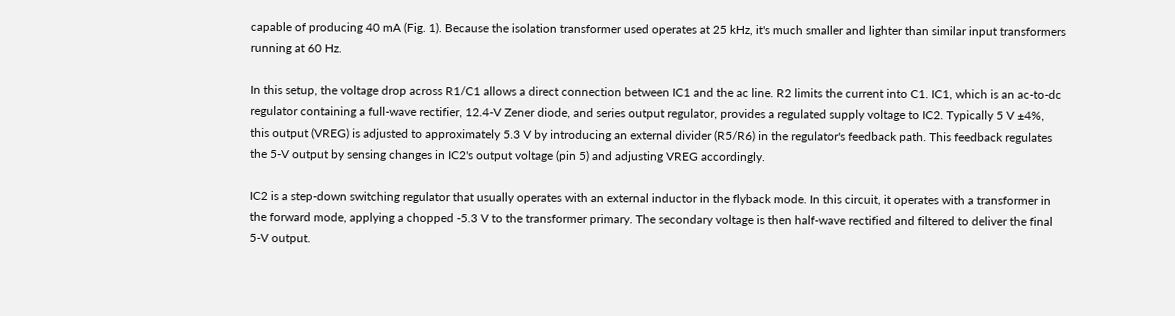capable of producing 40 mA (Fig. 1). Because the isolation transformer used operates at 25 kHz, it's much smaller and lighter than similar input transformers running at 60 Hz.

In this setup, the voltage drop across R1/C1 allows a direct connection between IC1 and the ac line. R2 limits the current into C1. IC1, which is an ac-to-dc regulator containing a full-wave rectifier, 12.4-V Zener diode, and series output regulator, provides a regulated supply voltage to IC2. Typically 5 V ±4%, this output (VREG) is adjusted to approximately 5.3 V by introducing an external divider (R5/R6) in the regulator's feedback path. This feedback regulates the 5-V output by sensing changes in IC2's output voltage (pin 5) and adjusting VREG accordingly.

IC2 is a step-down switching regulator that usually operates with an external inductor in the flyback mode. In this circuit, it operates with a transformer in the forward mode, applying a chopped -5.3 V to the transformer primary. The secondary voltage is then half-wave rectified and filtered to deliver the final 5-V output.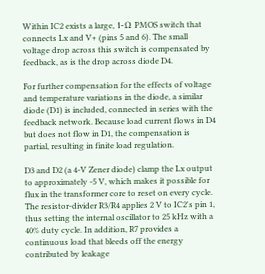Within IC2 exists a large, 1-Ω PMOS switch that connects Lx and V+ (pins 5 and 6). The small voltage drop across this switch is compensated by feedback, as is the drop across diode D4.

For further compensation for the effects of voltage and temperature variations in the diode, a similar diode (D1) is included, connected in series with the feedback network. Because load current flows in D4 but does not flow in D1, the compensation is partial, resulting in finite load regulation.

D3 and D2 (a 4-V Zener diode) clamp the Lx output to approximately -5 V, which makes it possible for flux in the transformer core to reset on every cycle. The resistor-divider R3/R4 applies 2 V to IC2's pin 1, thus setting the internal oscillator to 25 kHz with a 40% duty cycle. In addition, R7 provides a continuous load that bleeds off the energy contributed by leakage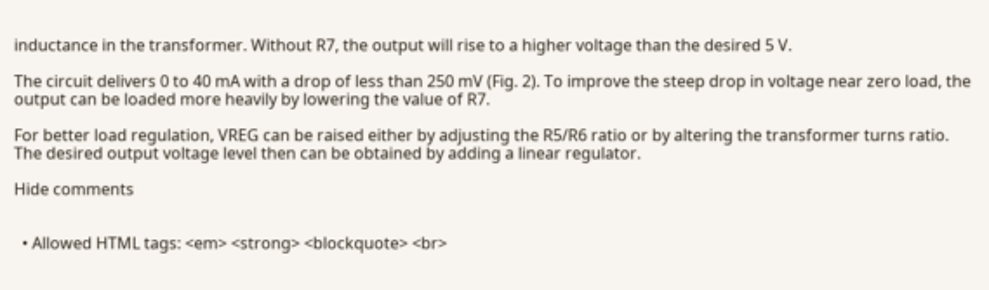inductance in the transformer. Without R7, the output will rise to a higher voltage than the desired 5 V.

The circuit delivers 0 to 40 mA with a drop of less than 250 mV (Fig. 2). To improve the steep drop in voltage near zero load, the output can be loaded more heavily by lowering the value of R7.

For better load regulation, VREG can be raised either by adjusting the R5/R6 ratio or by altering the transformer turns ratio. The desired output voltage level then can be obtained by adding a linear regulator.

Hide comments


  • Allowed HTML tags: <em> <strong> <blockquote> <br>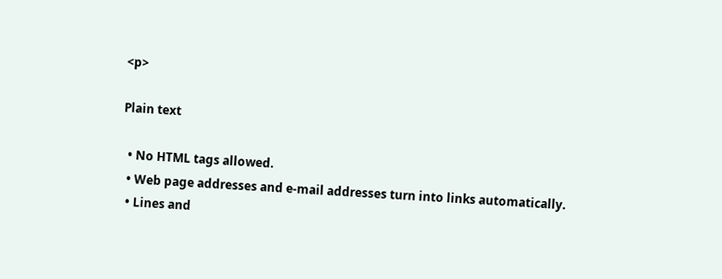<p>

Plain text

  • No HTML tags allowed.
  • Web page addresses and e-mail addresses turn into links automatically.
  • Lines and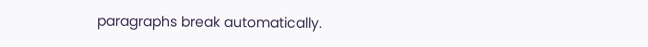paragraphs break automatically.